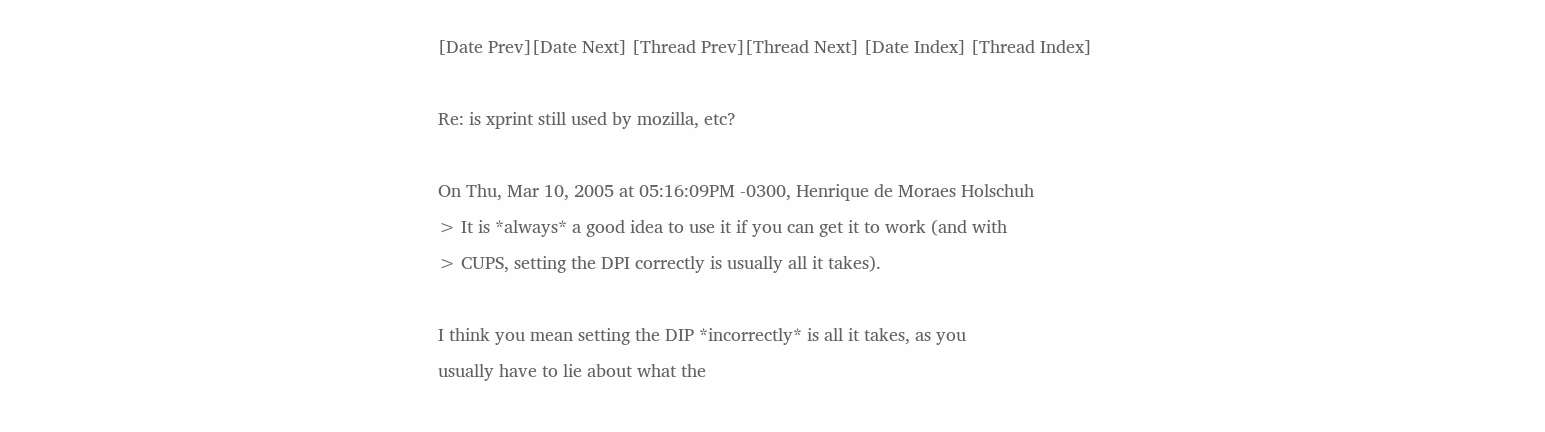[Date Prev][Date Next] [Thread Prev][Thread Next] [Date Index] [Thread Index]

Re: is xprint still used by mozilla, etc?

On Thu, Mar 10, 2005 at 05:16:09PM -0300, Henrique de Moraes Holschuh
> It is *always* a good idea to use it if you can get it to work (and with
> CUPS, setting the DPI correctly is usually all it takes).

I think you mean setting the DIP *incorrectly* is all it takes, as you
usually have to lie about what the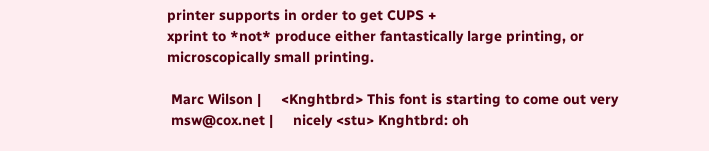printer supports in order to get CUPS +
xprint to *not* produce either fantastically large printing, or
microscopically small printing.

 Marc Wilson |     <Knghtbrd> This font is starting to come out very
 msw@cox.net |     nicely <stu> Knghtbrd: oh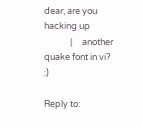dear, are you hacking up
             |     another quake font in vi? :)

Reply to: